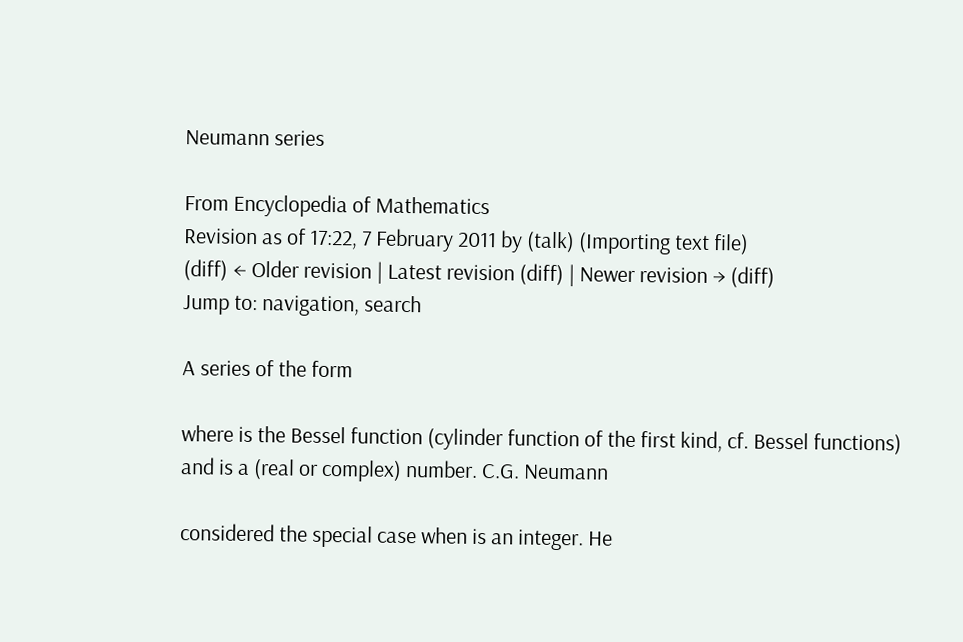Neumann series

From Encyclopedia of Mathematics
Revision as of 17:22, 7 February 2011 by (talk) (Importing text file)
(diff) ← Older revision | Latest revision (diff) | Newer revision → (diff)
Jump to: navigation, search

A series of the form

where is the Bessel function (cylinder function of the first kind, cf. Bessel functions) and is a (real or complex) number. C.G. Neumann

considered the special case when is an integer. He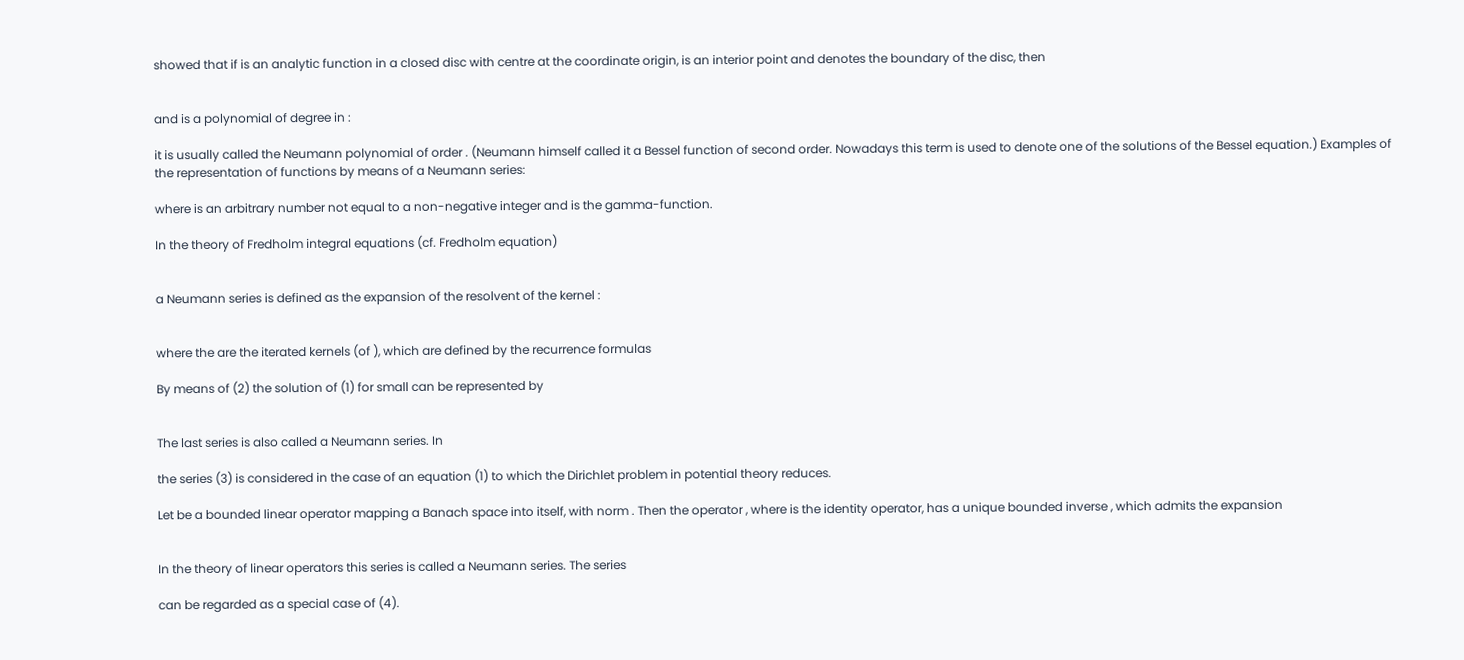showed that if is an analytic function in a closed disc with centre at the coordinate origin, is an interior point and denotes the boundary of the disc, then


and is a polynomial of degree in :

it is usually called the Neumann polynomial of order . (Neumann himself called it a Bessel function of second order. Nowadays this term is used to denote one of the solutions of the Bessel equation.) Examples of the representation of functions by means of a Neumann series:

where is an arbitrary number not equal to a non-negative integer and is the gamma-function.

In the theory of Fredholm integral equations (cf. Fredholm equation)


a Neumann series is defined as the expansion of the resolvent of the kernel :


where the are the iterated kernels (of ), which are defined by the recurrence formulas

By means of (2) the solution of (1) for small can be represented by


The last series is also called a Neumann series. In

the series (3) is considered in the case of an equation (1) to which the Dirichlet problem in potential theory reduces.

Let be a bounded linear operator mapping a Banach space into itself, with norm . Then the operator , where is the identity operator, has a unique bounded inverse , which admits the expansion


In the theory of linear operators this series is called a Neumann series. The series

can be regarded as a special case of (4).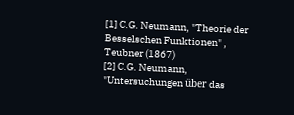[1] C.G. Neumann, "Theorie der Besselschen Funktionen" , Teubner (1867)
[2] C.G. Neumann, "Untersuchungen über das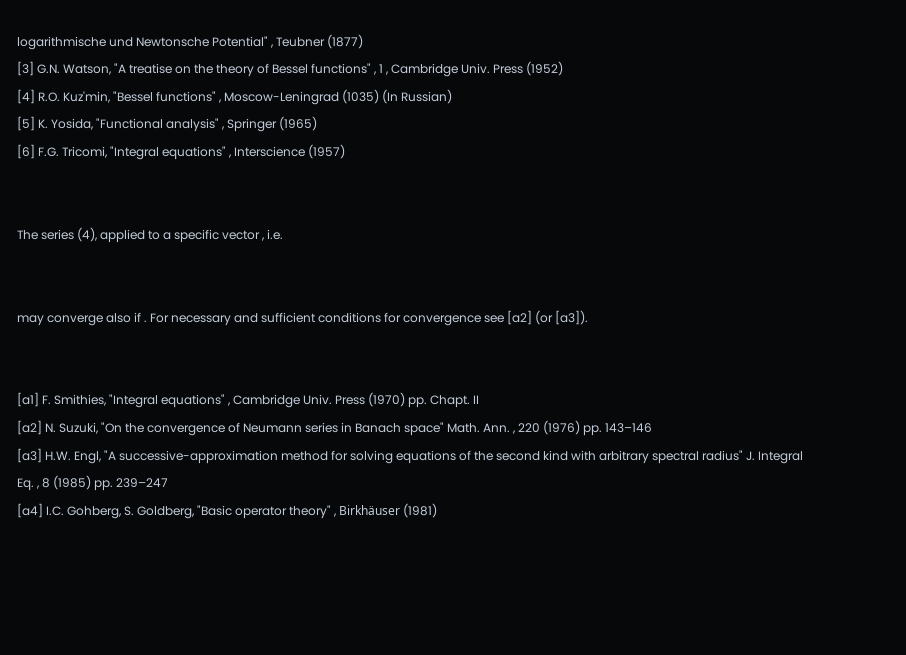logarithmische und Newtonsche Potential" , Teubner (1877)
[3] G.N. Watson, "A treatise on the theory of Bessel functions" , 1 , Cambridge Univ. Press (1952)
[4] R.O. Kuz'min, "Bessel functions" , Moscow-Leningrad (1035) (In Russian)
[5] K. Yosida, "Functional analysis" , Springer (1965)
[6] F.G. Tricomi, "Integral equations" , Interscience (1957)


The series (4), applied to a specific vector , i.e.


may converge also if . For necessary and sufficient conditions for convergence see [a2] (or [a3]).


[a1] F. Smithies, "Integral equations" , Cambridge Univ. Press (1970) pp. Chapt. II
[a2] N. Suzuki, "On the convergence of Neumann series in Banach space" Math. Ann. , 220 (1976) pp. 143–146
[a3] H.W. Engl, "A successive-approximation method for solving equations of the second kind with arbitrary spectral radius" J. Integral Eq. , 8 (1985) pp. 239–247
[a4] I.C. Gohberg, S. Goldberg, "Basic operator theory" , Birkhäuser (1981)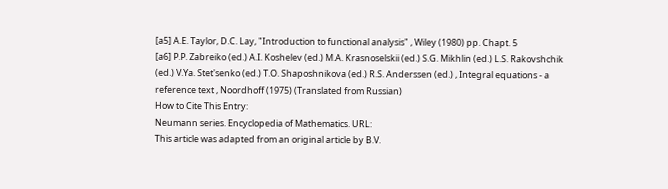[a5] A.E. Taylor, D.C. Lay, "Introduction to functional analysis" , Wiley (1980) pp. Chapt. 5
[a6] P.P. Zabreiko (ed.) A.I. Koshelev (ed.) M.A. Krasnoselskii (ed.) S.G. Mikhlin (ed.) L.S. Rakovshchik (ed.) V.Ya. Stet'senko (ed.) T.O. Shaposhnikova (ed.) R.S. Anderssen (ed.) , Integral equations - a reference text , Noordhoff (1975) (Translated from Russian)
How to Cite This Entry:
Neumann series. Encyclopedia of Mathematics. URL:
This article was adapted from an original article by B.V.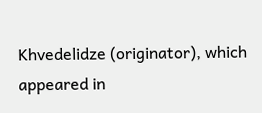Khvedelidze (originator), which appeared in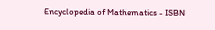Encyclopedia of Mathematics - ISBN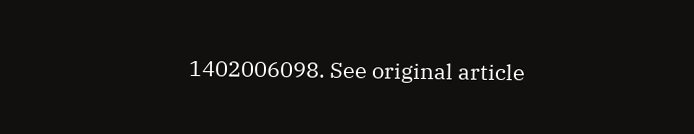1402006098. See original article